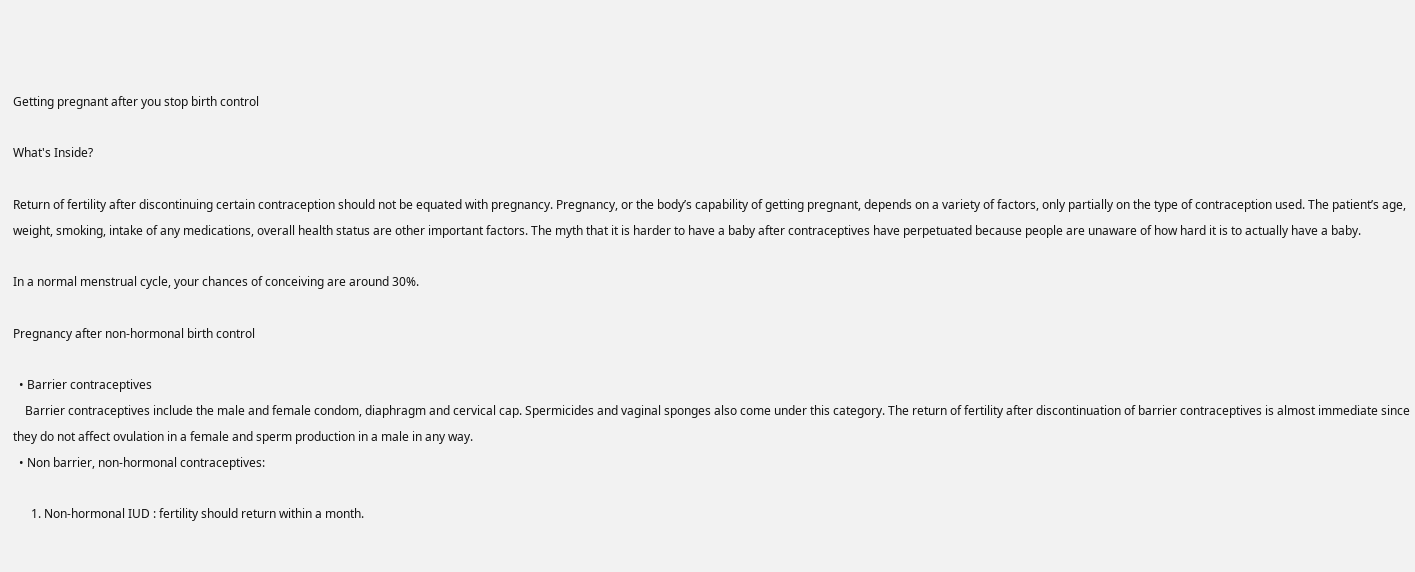Getting pregnant after you stop birth control

What's Inside?

Return of fertility after discontinuing certain contraception should not be equated with pregnancy. Pregnancy, or the body’s capability of getting pregnant, depends on a variety of factors, only partially on the type of contraception used. The patient’s age, weight, smoking, intake of any medications, overall health status are other important factors. The myth that it is harder to have a baby after contraceptives have perpetuated because people are unaware of how hard it is to actually have a baby.

In a normal menstrual cycle, your chances of conceiving are around 30%.

Pregnancy after non-hormonal birth control

  • Barrier contraceptives
    Barrier contraceptives include the male and female condom, diaphragm and cervical cap. Spermicides and vaginal sponges also come under this category. The return of fertility after discontinuation of barrier contraceptives is almost immediate since they do not affect ovulation in a female and sperm production in a male in any way.
  • Non barrier, non-hormonal contraceptives:

      1. Non-hormonal IUD : fertility should return within a month.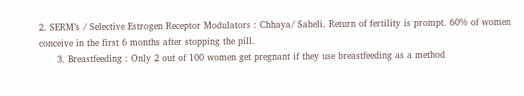2. SERM’s / Selective Estrogen Receptor Modulators : Chhaya/ Saheli. Return of fertility is prompt. 60% of women conceive in the first 6 months after stopping the pill.
      3. Breastfeeding : Only 2 out of 100 women get pregnant if they use breastfeeding as a method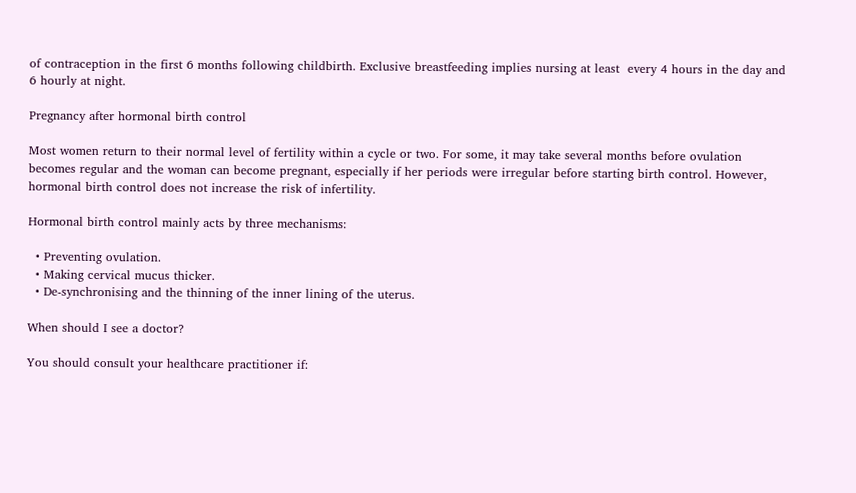of contraception in the first 6 months following childbirth. Exclusive breastfeeding implies nursing at least  every 4 hours in the day and 6 hourly at night.

Pregnancy after hormonal birth control

Most women return to their normal level of fertility within a cycle or two. For some, it may take several months before ovulation becomes regular and the woman can become pregnant, especially if her periods were irregular before starting birth control. However, hormonal birth control does not increase the risk of infertility.

Hormonal birth control mainly acts by three mechanisms:

  • Preventing ovulation.
  • Making cervical mucus thicker.
  • De-synchronising and the thinning of the inner lining of the uterus.

When should I see a doctor?

You should consult your healthcare practitioner if: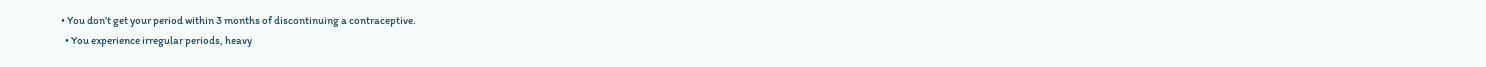• You don’t get your period within 3 months of discontinuing a contraceptive.
  • You experience irregular periods, heavy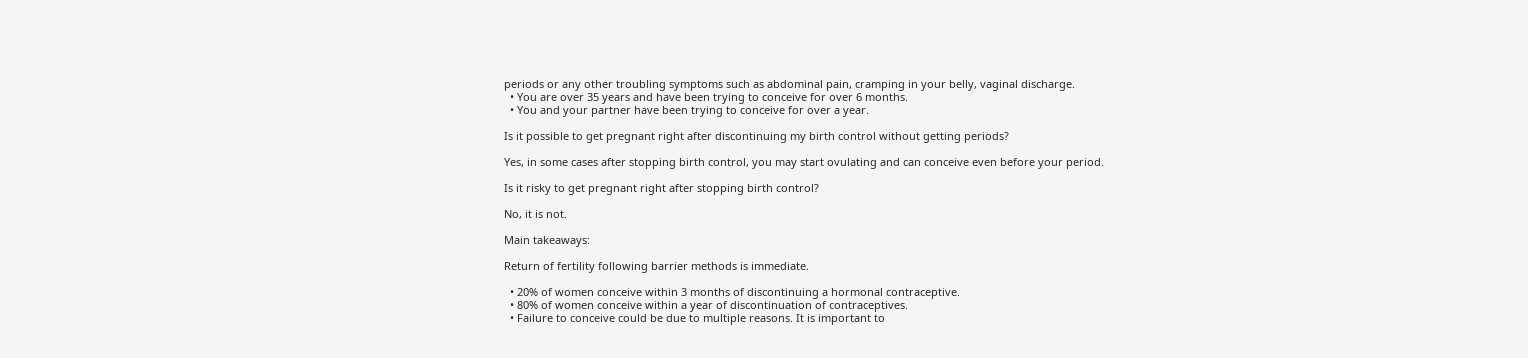periods or any other troubling symptoms such as abdominal pain, cramping in your belly, vaginal discharge.
  • You are over 35 years and have been trying to conceive for over 6 months.
  • You and your partner have been trying to conceive for over a year.

Is it possible to get pregnant right after discontinuing my birth control without getting periods?

Yes, in some cases after stopping birth control, you may start ovulating and can conceive even before your period.

Is it risky to get pregnant right after stopping birth control?

No, it is not.

Main takeaways:

Return of fertility following barrier methods is immediate.

  • 20% of women conceive within 3 months of discontinuing a hormonal contraceptive.
  • 80% of women conceive within a year of discontinuation of contraceptives.
  • Failure to conceive could be due to multiple reasons. It is important to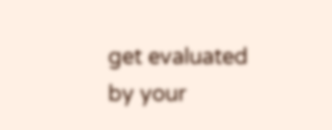get evaluated by your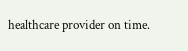healthcare provider on time.